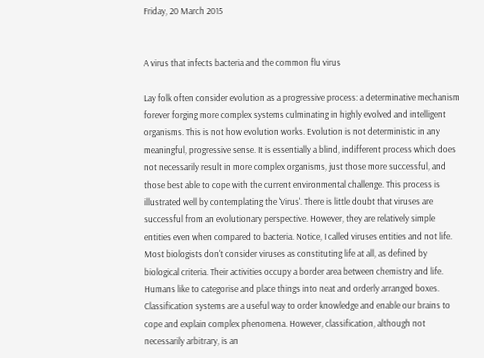Friday, 20 March 2015


A virus that infects bacteria and the common flu virus

Lay folk often consider evolution as a progressive process: a determinative mechanism forever forging more complex systems culminating in highly evolved and intelligent organisms. This is not how evolution works. Evolution is not deterministic in any meaningful, progressive sense. It is essentially a blind, indifferent process which does not necessarily result in more complex organisms, just those more successful, and those best able to cope with the current environmental challenge. This process is illustrated well by contemplating the 'Virus'. There is little doubt that viruses are successful from an evolutionary perspective. However, they are relatively simple entities even when compared to bacteria. Notice, I called viruses entities and not life. Most biologists don't consider viruses as constituting life at all, as defined by biological criteria. Their activities occupy a border area between chemistry and life. Humans like to categorise and place things into neat and orderly arranged boxes. Classification systems are a useful way to order knowledge and enable our brains to cope and explain complex phenomena. However, classification, although not necessarily arbitrary, is an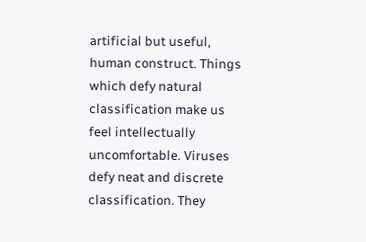artificial but useful, human construct. Things which defy natural classification make us feel intellectually uncomfortable. Viruses defy neat and discrete classification. They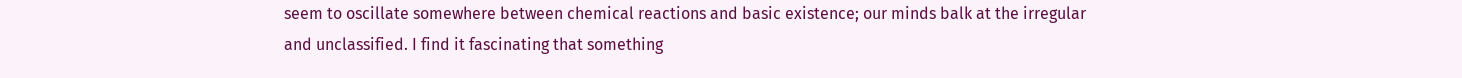seem to oscillate somewhere between chemical reactions and basic existence; our minds balk at the irregular and unclassified. I find it fascinating that something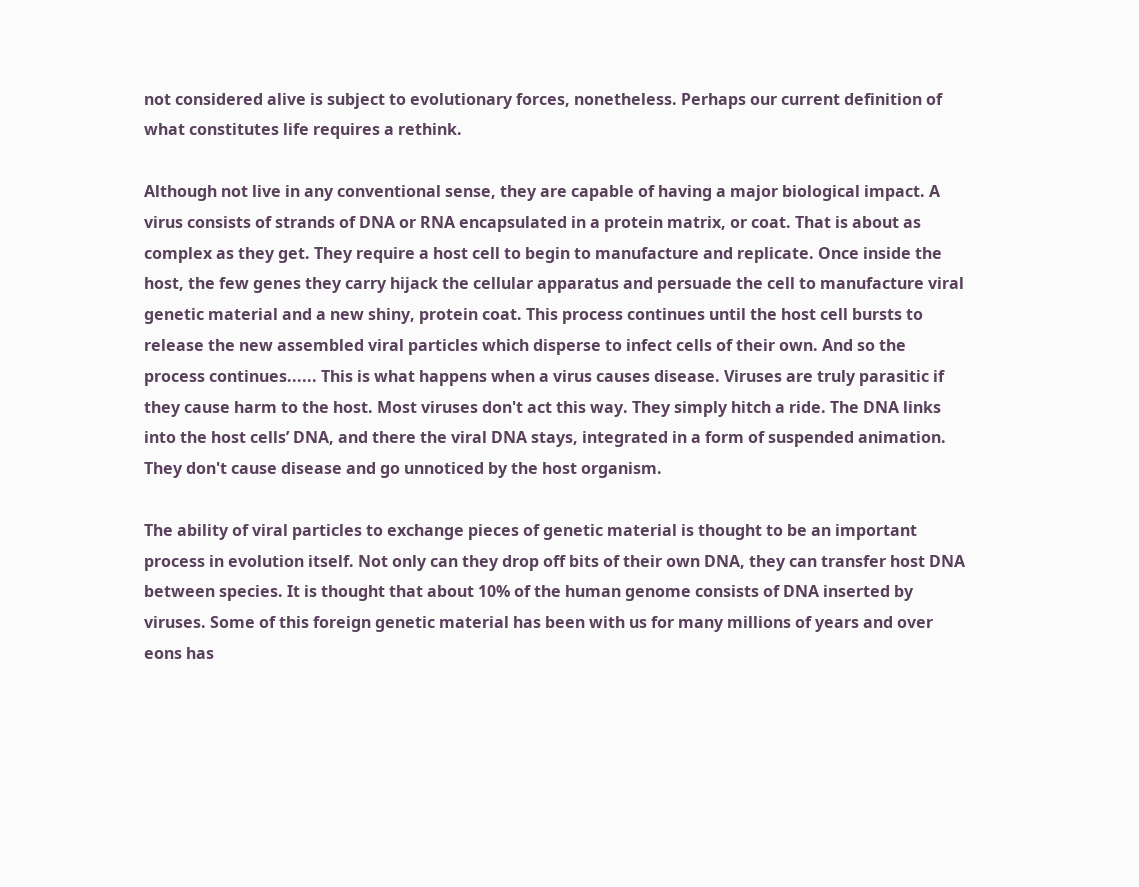not considered alive is subject to evolutionary forces, nonetheless. Perhaps our current definition of what constitutes life requires a rethink.

Although not live in any conventional sense, they are capable of having a major biological impact. A virus consists of strands of DNA or RNA encapsulated in a protein matrix, or coat. That is about as complex as they get. They require a host cell to begin to manufacture and replicate. Once inside the host, the few genes they carry hijack the cellular apparatus and persuade the cell to manufacture viral genetic material and a new shiny, protein coat. This process continues until the host cell bursts to release the new assembled viral particles which disperse to infect cells of their own. And so the process continues...... This is what happens when a virus causes disease. Viruses are truly parasitic if they cause harm to the host. Most viruses don't act this way. They simply hitch a ride. The DNA links into the host cells’ DNA, and there the viral DNA stays, integrated in a form of suspended animation. They don't cause disease and go unnoticed by the host organism.

The ability of viral particles to exchange pieces of genetic material is thought to be an important process in evolution itself. Not only can they drop off bits of their own DNA, they can transfer host DNA between species. It is thought that about 10% of the human genome consists of DNA inserted by viruses. Some of this foreign genetic material has been with us for many millions of years and over eons has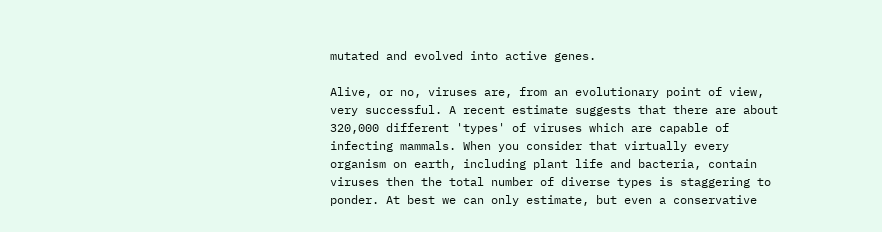mutated and evolved into active genes.

Alive, or no, viruses are, from an evolutionary point of view, very successful. A recent estimate suggests that there are about 320,000 different 'types' of viruses which are capable of infecting mammals. When you consider that virtually every organism on earth, including plant life and bacteria, contain viruses then the total number of diverse types is staggering to ponder. At best we can only estimate, but even a conservative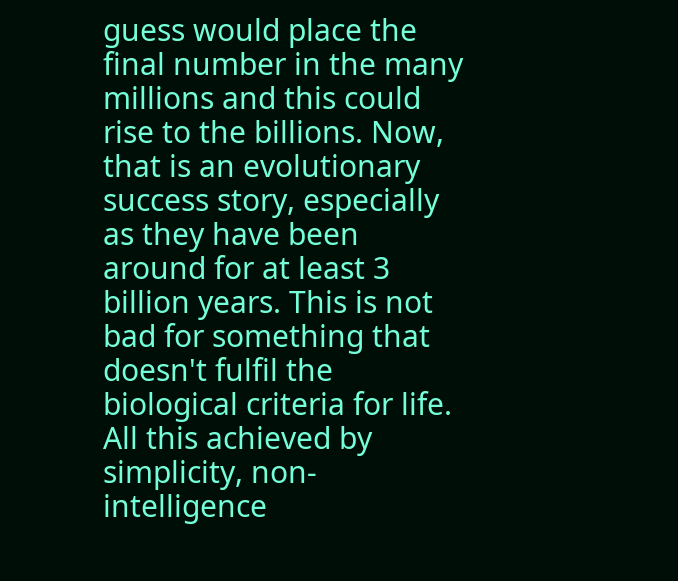guess would place the final number in the many millions and this could rise to the billions. Now, that is an evolutionary success story, especially as they have been around for at least 3 billion years. This is not bad for something that doesn't fulfil the biological criteria for life. All this achieved by simplicity, non-intelligence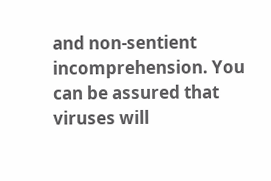and non-sentient incomprehension. You can be assured that viruses will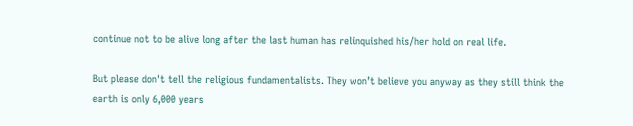continue not to be alive long after the last human has relinquished his/her hold on real life.

But please don't tell the religious fundamentalists. They won’t believe you anyway as they still think the earth is only 6,000 years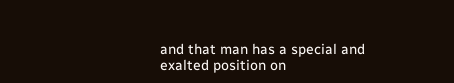and that man has a special and exalted position on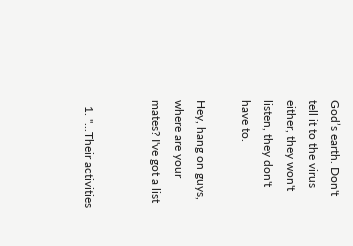God’s earth. Don't tell it to the virus either, they won't listen, they don't have to.

Hey, hang on guys, where are your mates? I've got a list


  1. "...Their activities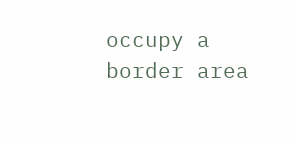occupy a border area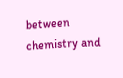between chemistry and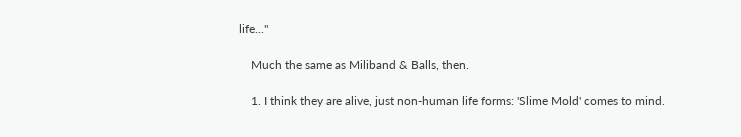life..."

    Much the same as Miliband & Balls, then.

    1. I think they are alive, just non-human life forms: 'Slime Mold' comes to mind.